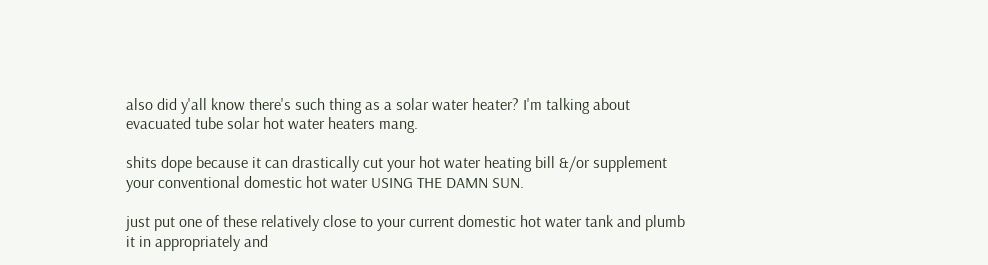also did y'all know there's such thing as a solar water heater? I'm talking about evacuated tube solar hot water heaters mang.

shits dope because it can drastically cut your hot water heating bill &/or supplement your conventional domestic hot water USING THE DAMN SUN.

just put one of these relatively close to your current domestic hot water tank and plumb it in appropriately and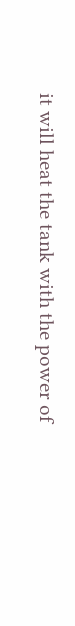it will heat the tank with the power of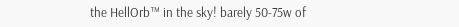the HellOrb™ in the sky! barely 50-75w of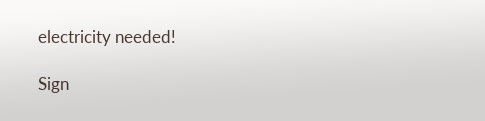electricity needed!

Sign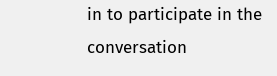in to participate in the conversation